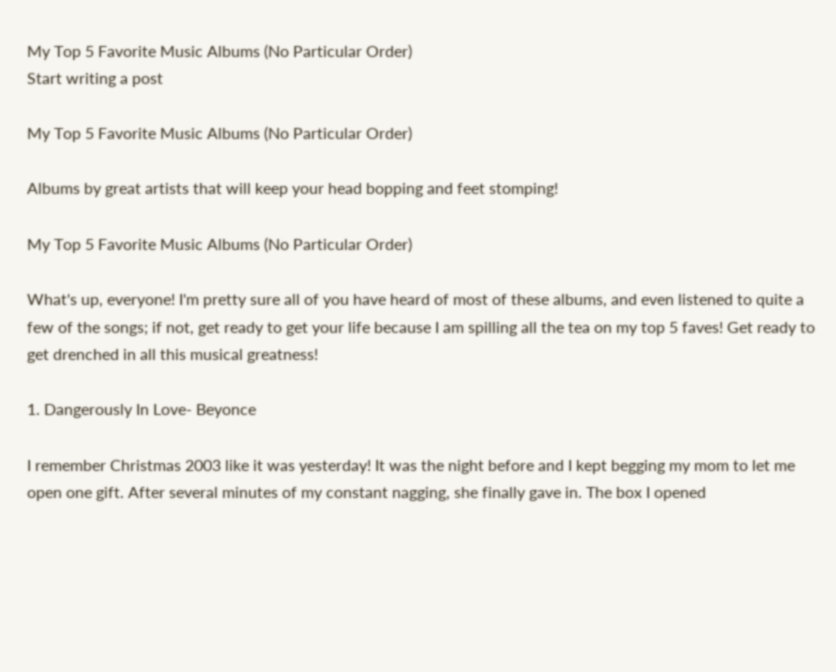My Top 5 Favorite Music Albums (No Particular Order)
Start writing a post

My Top 5 Favorite Music Albums (No Particular Order)

Albums by great artists that will keep your head bopping and feet stomping!

My Top 5 Favorite Music Albums (No Particular Order)

What's up, everyone! I'm pretty sure all of you have heard of most of these albums, and even listened to quite a few of the songs; if not, get ready to get your life because I am spilling all the tea on my top 5 faves! Get ready to get drenched in all this musical greatness!

1. Dangerously In Love- Beyonce

I remember Christmas 2003 like it was yesterday! It was the night before and I kept begging my mom to let me open one gift. After several minutes of my constant nagging, she finally gave in. The box I opened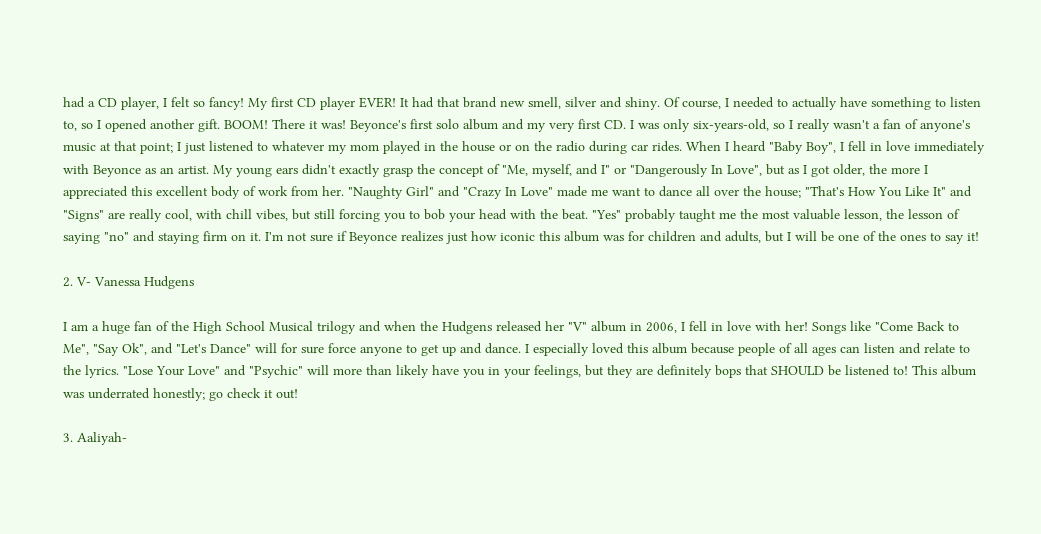had a CD player, I felt so fancy! My first CD player EVER! It had that brand new smell, silver and shiny. Of course, I needed to actually have something to listen to, so I opened another gift. BOOM! There it was! Beyonce's first solo album and my very first CD. I was only six-years-old, so I really wasn't a fan of anyone's music at that point; I just listened to whatever my mom played in the house or on the radio during car rides. When I heard "Baby Boy", I fell in love immediately with Beyonce as an artist. My young ears didn't exactly grasp the concept of "Me, myself, and I" or "Dangerously In Love", but as I got older, the more I appreciated this excellent body of work from her. "Naughty Girl" and "Crazy In Love" made me want to dance all over the house; "That's How You Like It" and "Signs" are really cool, with chill vibes, but still forcing you to bob your head with the beat. "Yes" probably taught me the most valuable lesson, the lesson of saying "no" and staying firm on it. I'm not sure if Beyonce realizes just how iconic this album was for children and adults, but I will be one of the ones to say it!

2. V- Vanessa Hudgens

I am a huge fan of the High School Musical trilogy and when the Hudgens released her "V" album in 2006, I fell in love with her! Songs like "Come Back to Me", "Say Ok", and "Let's Dance" will for sure force anyone to get up and dance. I especially loved this album because people of all ages can listen and relate to the lyrics. "Lose Your Love" and "Psychic" will more than likely have you in your feelings, but they are definitely bops that SHOULD be listened to! This album was underrated honestly; go check it out!

3. Aaliyah-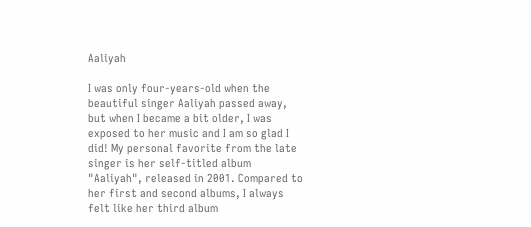Aaliyah

I was only four-years-old when the beautiful singer Aaliyah passed away, but when I became a bit older, I was exposed to her music and I am so glad I did! My personal favorite from the late singer is her self-titled album "Aaliyah", released in 2001. Compared to her first and second albums, I always felt like her third album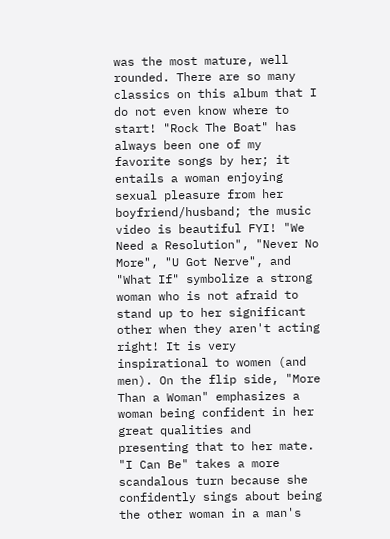was the most mature, well rounded. There are so many classics on this album that I do not even know where to start! "Rock The Boat" has always been one of my favorite songs by her; it entails a woman enjoying sexual pleasure from her boyfriend/husband; the music video is beautiful FYI! "We Need a Resolution", "Never No More", "U Got Nerve", and "What If" symbolize a strong woman who is not afraid to stand up to her significant other when they aren't acting right! It is very inspirational to women (and men). On the flip side, "More Than a Woman" emphasizes a woman being confident in her great qualities and presenting that to her mate. "I Can Be" takes a more scandalous turn because she confidently sings about being the other woman in a man's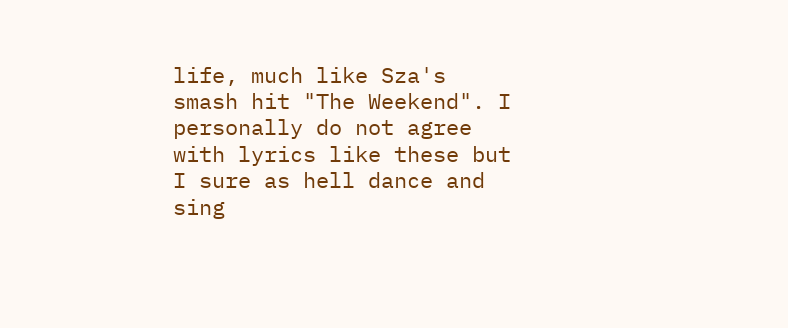life, much like Sza's smash hit "The Weekend". I personally do not agree with lyrics like these but I sure as hell dance and sing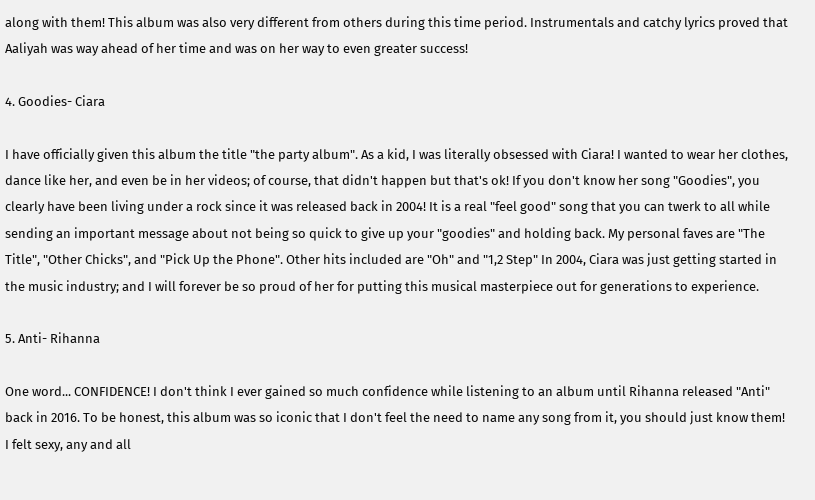along with them! This album was also very different from others during this time period. Instrumentals and catchy lyrics proved that Aaliyah was way ahead of her time and was on her way to even greater success!

4. Goodies- Ciara

I have officially given this album the title "the party album". As a kid, I was literally obsessed with Ciara! I wanted to wear her clothes, dance like her, and even be in her videos; of course, that didn't happen but that's ok! If you don't know her song "Goodies", you clearly have been living under a rock since it was released back in 2004! It is a real "feel good" song that you can twerk to all while sending an important message about not being so quick to give up your "goodies" and holding back. My personal faves are "The Title", "Other Chicks", and "Pick Up the Phone". Other hits included are "Oh" and "1,2 Step" In 2004, Ciara was just getting started in the music industry; and I will forever be so proud of her for putting this musical masterpiece out for generations to experience.

5. Anti- Rihanna

One word... CONFIDENCE! I don't think I ever gained so much confidence while listening to an album until Rihanna released "Anti" back in 2016. To be honest, this album was so iconic that I don't feel the need to name any song from it, you should just know them! I felt sexy, any and all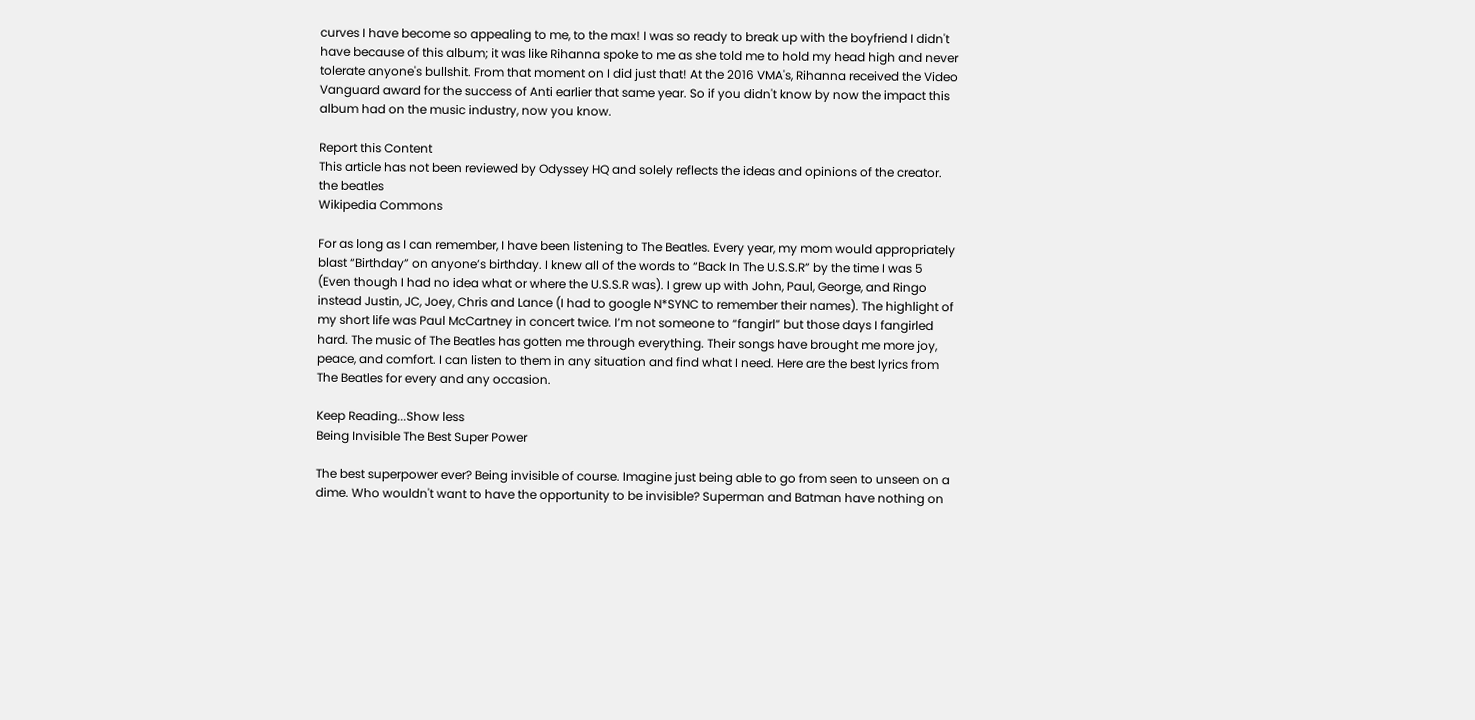curves I have become so appealing to me, to the max! I was so ready to break up with the boyfriend I didn't have because of this album; it was like Rihanna spoke to me as she told me to hold my head high and never tolerate anyone's bullshit. From that moment on I did just that! At the 2016 VMA's, Rihanna received the Video Vanguard award for the success of Anti earlier that same year. So if you didn't know by now the impact this album had on the music industry, now you know.

Report this Content
This article has not been reviewed by Odyssey HQ and solely reflects the ideas and opinions of the creator.
the beatles
Wikipedia Commons

For as long as I can remember, I have been listening to The Beatles. Every year, my mom would appropriately blast “Birthday” on anyone’s birthday. I knew all of the words to “Back In The U.S.S.R” by the time I was 5 (Even though I had no idea what or where the U.S.S.R was). I grew up with John, Paul, George, and Ringo instead Justin, JC, Joey, Chris and Lance (I had to google N*SYNC to remember their names). The highlight of my short life was Paul McCartney in concert twice. I’m not someone to “fangirl” but those days I fangirled hard. The music of The Beatles has gotten me through everything. Their songs have brought me more joy, peace, and comfort. I can listen to them in any situation and find what I need. Here are the best lyrics from The Beatles for every and any occasion.

Keep Reading...Show less
Being Invisible The Best Super Power

The best superpower ever? Being invisible of course. Imagine just being able to go from seen to unseen on a dime. Who wouldn't want to have the opportunity to be invisible? Superman and Batman have nothing on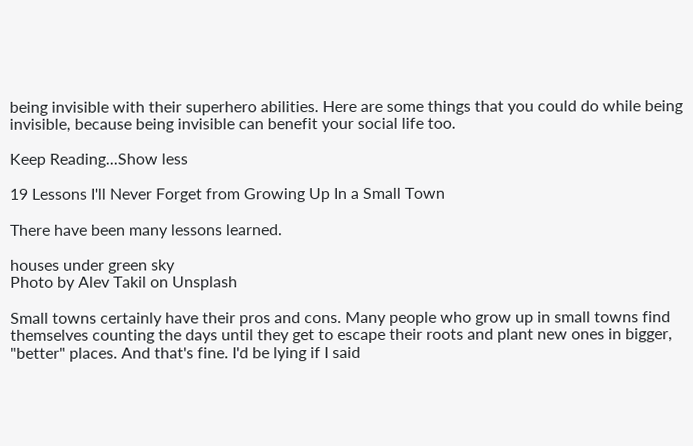being invisible with their superhero abilities. Here are some things that you could do while being invisible, because being invisible can benefit your social life too.

Keep Reading...Show less

19 Lessons I'll Never Forget from Growing Up In a Small Town

There have been many lessons learned.

houses under green sky
Photo by Alev Takil on Unsplash

Small towns certainly have their pros and cons. Many people who grow up in small towns find themselves counting the days until they get to escape their roots and plant new ones in bigger, "better" places. And that's fine. I'd be lying if I said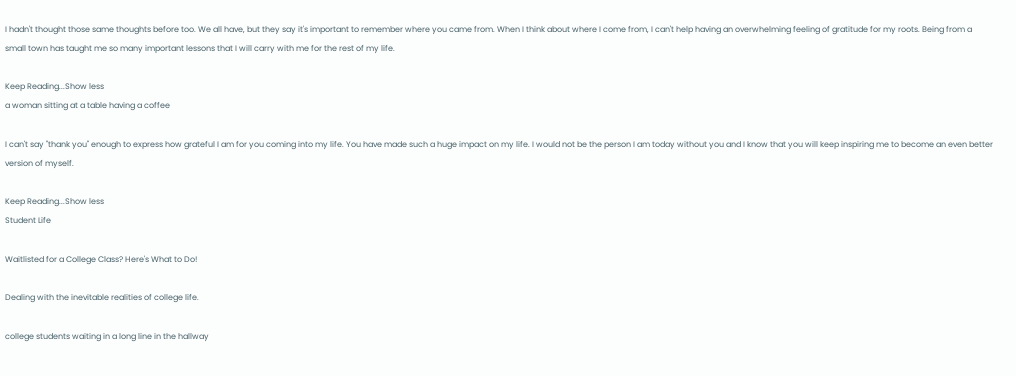I hadn't thought those same thoughts before too. We all have, but they say it's important to remember where you came from. When I think about where I come from, I can't help having an overwhelming feeling of gratitude for my roots. Being from a small town has taught me so many important lessons that I will carry with me for the rest of my life.

Keep Reading...Show less
a woman sitting at a table having a coffee

I can't say "thank you" enough to express how grateful I am for you coming into my life. You have made such a huge impact on my life. I would not be the person I am today without you and I know that you will keep inspiring me to become an even better version of myself.

Keep Reading...Show less
Student Life

Waitlisted for a College Class? Here's What to Do!

Dealing with the inevitable realities of college life.

college students waiting in a long line in the hallway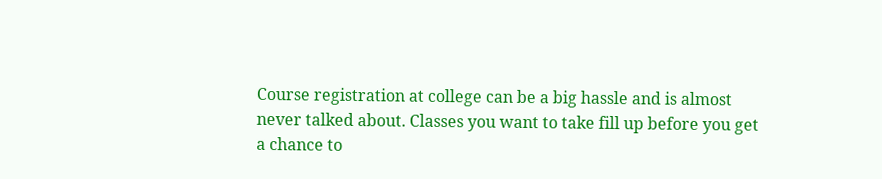Course registration at college can be a big hassle and is almost never talked about. Classes you want to take fill up before you get a chance to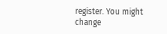register. You might change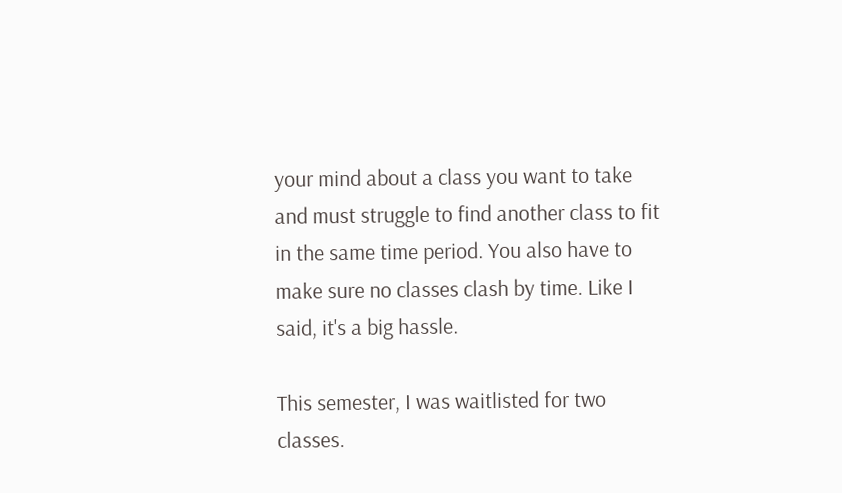your mind about a class you want to take and must struggle to find another class to fit in the same time period. You also have to make sure no classes clash by time. Like I said, it's a big hassle.

This semester, I was waitlisted for two classes.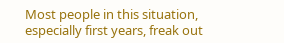Most people in this situation, especially first years, freak out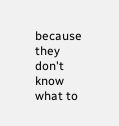because they don't know what to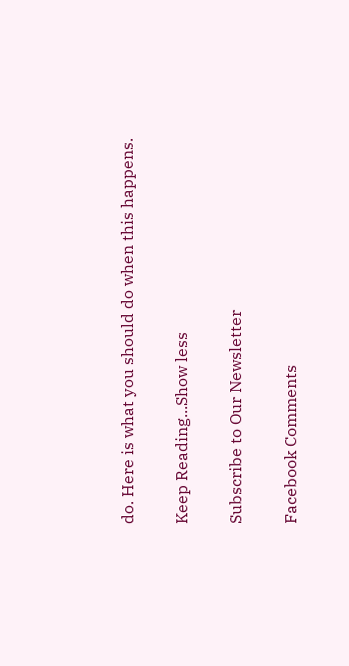do. Here is what you should do when this happens.

Keep Reading...Show less

Subscribe to Our Newsletter

Facebook Comments